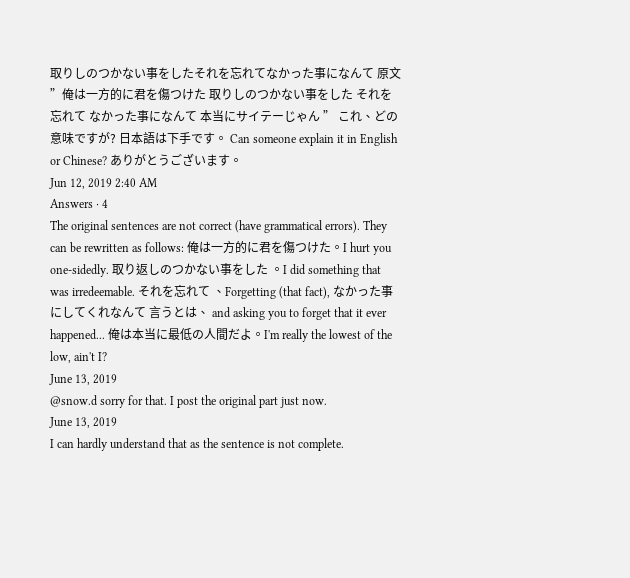取りしのつかない事をしたそれを忘れてなかった事になんて 原文 ”俺は一方的に君を傷つけた 取りしのつかない事をした それを忘れて なかった事になんて 本当にサイテーじゃん ” これ、どの意味ですが? 日本語は下手です。 Can someone explain it in English or Chinese? ありがとうございます。
Jun 12, 2019 2:40 AM
Answers · 4
The original sentences are not correct (have grammatical errors). They can be rewritten as follows: 俺は一方的に君を傷つけた。I hurt you one-sidedly. 取り返しのつかない事をした 。I did something that was irredeemable. それを忘れて 、Forgetting (that fact), なかった事にしてくれなんて 言うとは、 and asking you to forget that it ever happened... 俺は本当に最低の人間だよ。I'm really the lowest of the low, ain't I?
June 13, 2019
@snow.d sorry for that. I post the original part just now.
June 13, 2019
I can hardly understand that as the sentence is not complete.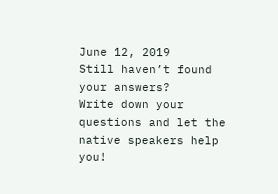June 12, 2019
Still haven’t found your answers?
Write down your questions and let the native speakers help you!